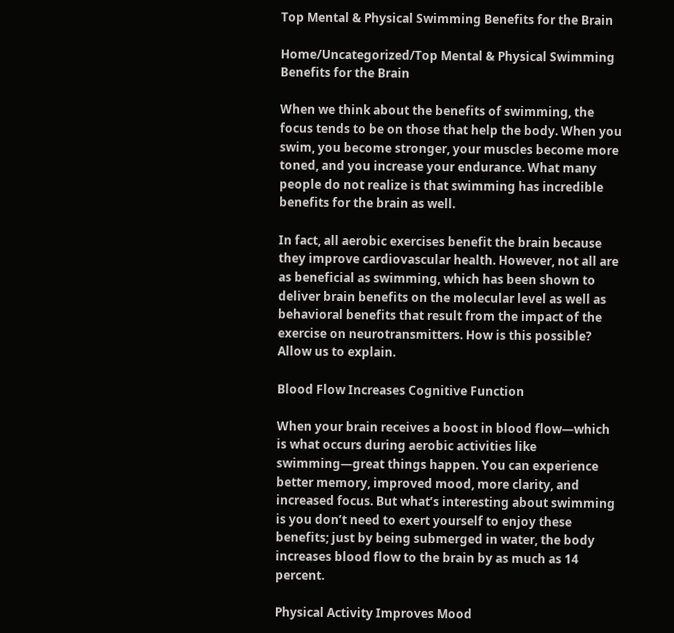Top Mental & Physical Swimming Benefits for the Brain

Home/Uncategorized/Top Mental & Physical Swimming Benefits for the Brain

When we think about the benefits of swimming, the focus tends to be on those that help the body. When you swim, you become stronger, your muscles become more toned, and you increase your endurance. What many people do not realize is that swimming has incredible benefits for the brain as well.

In fact, all aerobic exercises benefit the brain because they improve cardiovascular health. However, not all are as beneficial as swimming, which has been shown to deliver brain benefits on the molecular level as well as behavioral benefits that result from the impact of the exercise on neurotransmitters. How is this possible? Allow us to explain.

Blood Flow Increases Cognitive Function

When your brain receives a boost in blood flow—which is what occurs during aerobic activities like swimming—great things happen. You can experience better memory, improved mood, more clarity, and increased focus. But what’s interesting about swimming is you don’t need to exert yourself to enjoy these benefits; just by being submerged in water, the body increases blood flow to the brain by as much as 14 percent.

Physical Activity Improves Mood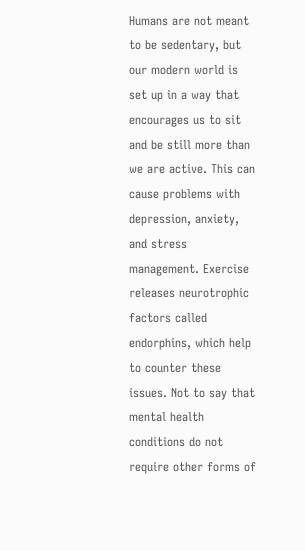Humans are not meant to be sedentary, but our modern world is set up in a way that encourages us to sit and be still more than we are active. This can cause problems with depression, anxiety, and stress management. Exercise releases neurotrophic factors called endorphins, which help to counter these issues. Not to say that mental health conditions do not require other forms of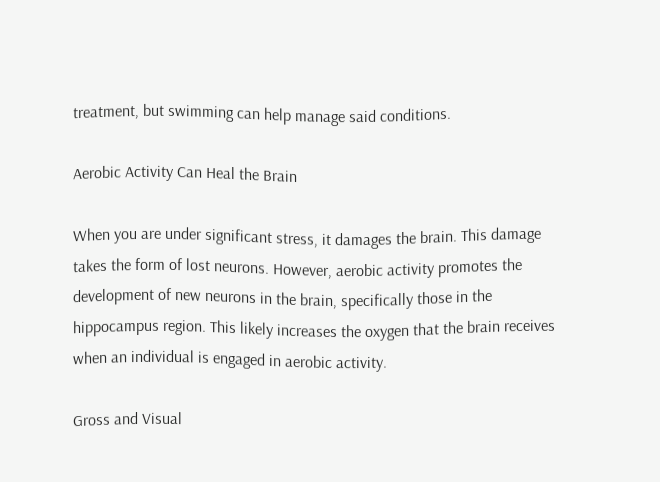treatment, but swimming can help manage said conditions.

Aerobic Activity Can Heal the Brain

When you are under significant stress, it damages the brain. This damage takes the form of lost neurons. However, aerobic activity promotes the development of new neurons in the brain, specifically those in the hippocampus region. This likely increases the oxygen that the brain receives when an individual is engaged in aerobic activity.

Gross and Visual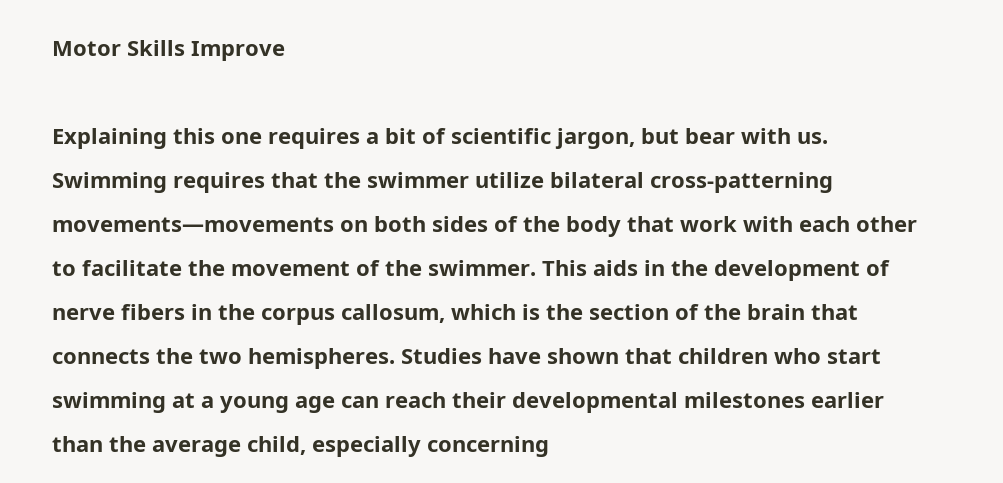Motor Skills Improve

Explaining this one requires a bit of scientific jargon, but bear with us. Swimming requires that the swimmer utilize bilateral cross-patterning movements—movements on both sides of the body that work with each other to facilitate the movement of the swimmer. This aids in the development of nerve fibers in the corpus callosum, which is the section of the brain that connects the two hemispheres. Studies have shown that children who start swimming at a young age can reach their developmental milestones earlier than the average child, especially concerning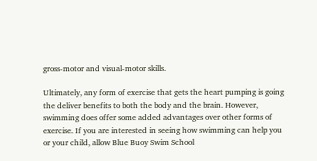gross-motor and visual-motor skills.

Ultimately, any form of exercise that gets the heart pumping is going the deliver benefits to both the body and the brain. However, swimming does offer some added advantages over other forms of exercise. If you are interested in seeing how swimming can help you or your child, allow Blue Buoy Swim School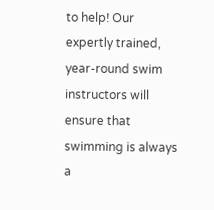to help! Our expertly trained, year-round swim instructors will ensure that swimming is always a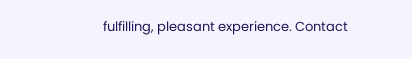fulfilling, pleasant experience. Contact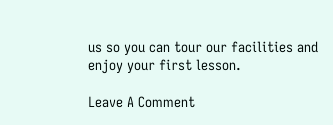us so you can tour our facilities and enjoy your first lesson.

Leave A Comment